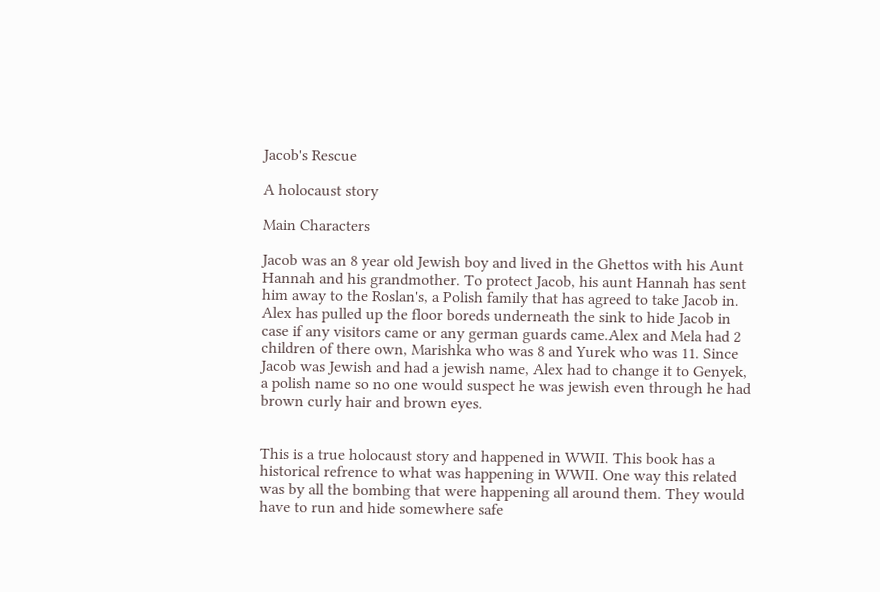Jacob's Rescue

A holocaust story

Main Characters

Jacob was an 8 year old Jewish boy and lived in the Ghettos with his Aunt Hannah and his grandmother. To protect Jacob, his aunt Hannah has sent him away to the Roslan's, a Polish family that has agreed to take Jacob in. Alex has pulled up the floor boreds underneath the sink to hide Jacob in case if any visitors came or any german guards came.Alex and Mela had 2 children of there own, Marishka who was 8 and Yurek who was 11. Since Jacob was Jewish and had a jewish name, Alex had to change it to Genyek, a polish name so no one would suspect he was jewish even through he had brown curly hair and brown eyes.


This is a true holocaust story and happened in WWII. This book has a historical refrence to what was happening in WWII. One way this related was by all the bombing that were happening all around them. They would have to run and hide somewhere safe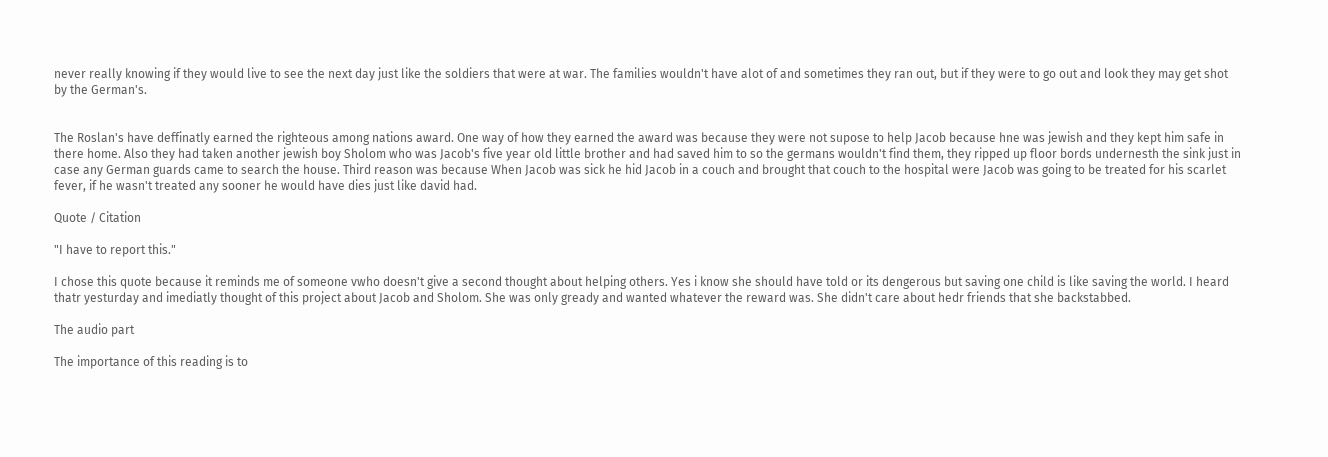never really knowing if they would live to see the next day just like the soldiers that were at war. The families wouldn't have alot of and sometimes they ran out, but if they were to go out and look they may get shot by the German's.


The Roslan's have deffinatly earned the righteous among nations award. One way of how they earned the award was because they were not supose to help Jacob because hne was jewish and they kept him safe in there home. Also they had taken another jewish boy Sholom who was Jacob's five year old little brother and had saved him to so the germans wouldn't find them, they ripped up floor bords undernesth the sink just in case any German guards came to search the house. Third reason was because When Jacob was sick he hid Jacob in a couch and brought that couch to the hospital were Jacob was going to be treated for his scarlet fever, if he wasn't treated any sooner he would have dies just like david had.

Quote / Citation

"I have to report this."

I chose this quote because it reminds me of someone vwho doesn't give a second thought about helping others. Yes i know she should have told or its dengerous but saving one child is like saving the world. I heard thatr yesturday and imediatly thought of this project about Jacob and Sholom. She was only gready and wanted whatever the reward was. She didn't care about hedr friends that she backstabbed.

The audio part

The importance of this reading is to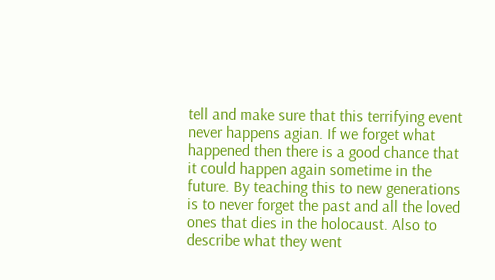tell and make sure that this terrifying event never happens agian. If we forget what happened then there is a good chance that it could happen again sometime in the future. By teaching this to new generations is to never forget the past and all the loved ones that dies in the holocaust. Also to describe what they went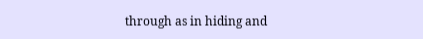through as in hiding and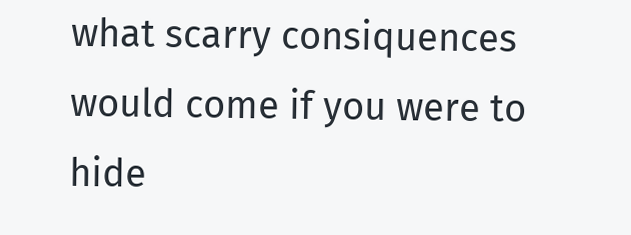what scarry consiquences would come if you were to hide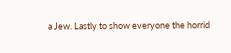a Jew. Lastly to show everyone the horrid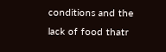conditions and the lack of food thatr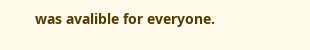was avalible for everyone.